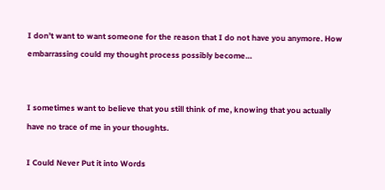I don’t want to want someone for the reason that I do not have you anymore. How embarrassing could my thought process possibly become…


I sometimes want to believe that you still think of me, knowing that you actually have no trace of me in your thoughts.

I Could Never Put it into Words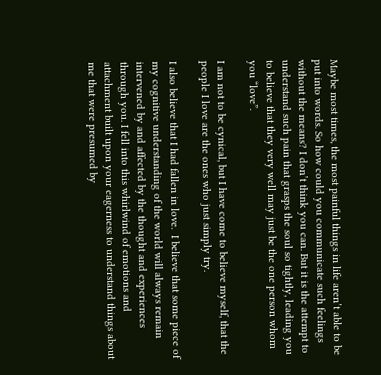Maybe most times, the most painful things in life aren’t able to be put into words. So how could you communicate such feelings without the means? I don’t think you can. But it is the attempt to understand such pain that grasps the soul so tightly, leading you to believe that they very well may just be the one person whom you “love”.

I am not to be cynical, but I have come to believe myself, that the people I love are the ones who just simply try.

I also believe that I had fallen in love.  I believe that some piece of my cognitive understanding of the world will always remain intervened by and affected by the thought and experiences through you. I fell into this whirlwind of emotions and attachment built upon your eagerness to understand things about me that were presumed by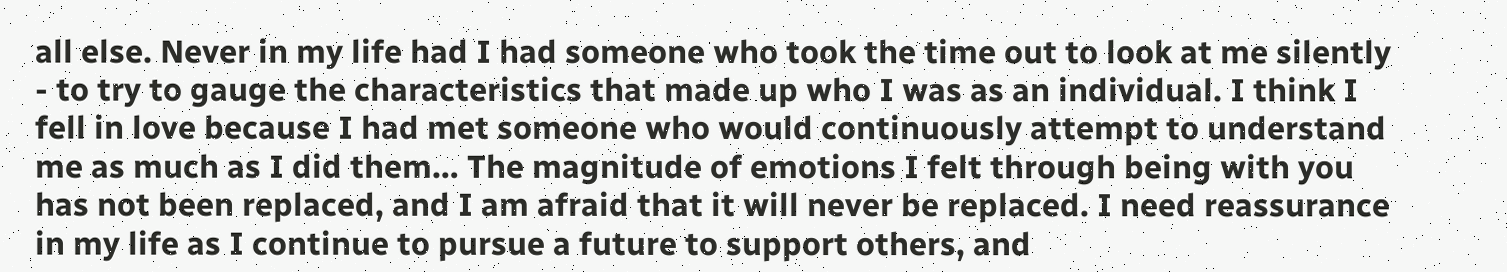all else. Never in my life had I had someone who took the time out to look at me silently - to try to gauge the characteristics that made up who I was as an individual. I think I fell in love because I had met someone who would continuously attempt to understand me as much as I did them… The magnitude of emotions I felt through being with you has not been replaced, and I am afraid that it will never be replaced. I need reassurance in my life as I continue to pursue a future to support others, and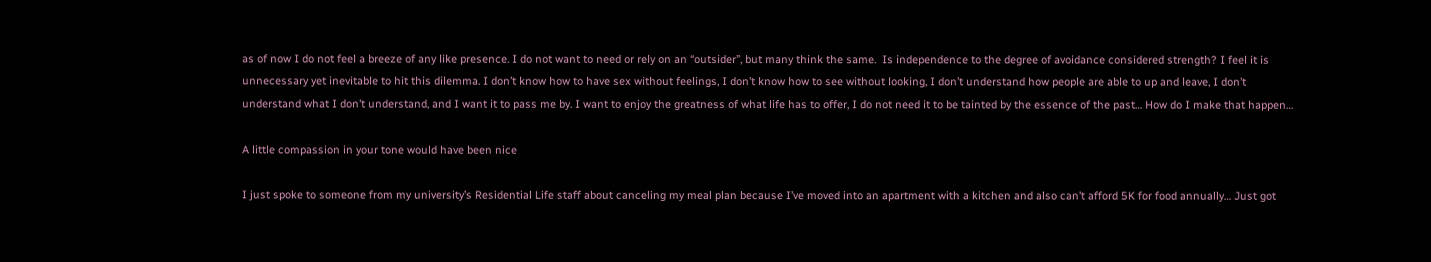as of now I do not feel a breeze of any like presence. I do not want to need or rely on an “outsider”, but many think the same.  Is independence to the degree of avoidance considered strength? I feel it is unnecessary yet inevitable to hit this dilemma. I don’t know how to have sex without feelings, I don’t know how to see without looking, I don’t understand how people are able to up and leave, I don’t understand what I don’t understand, and I want it to pass me by. I want to enjoy the greatness of what life has to offer, I do not need it to be tainted by the essence of the past… How do I make that happen…

A little compassion in your tone would have been nice

I just spoke to someone from my university’s Residential Life staff about canceling my meal plan because I’ve moved into an apartment with a kitchen and also can’t afford 5K for food annually… Just got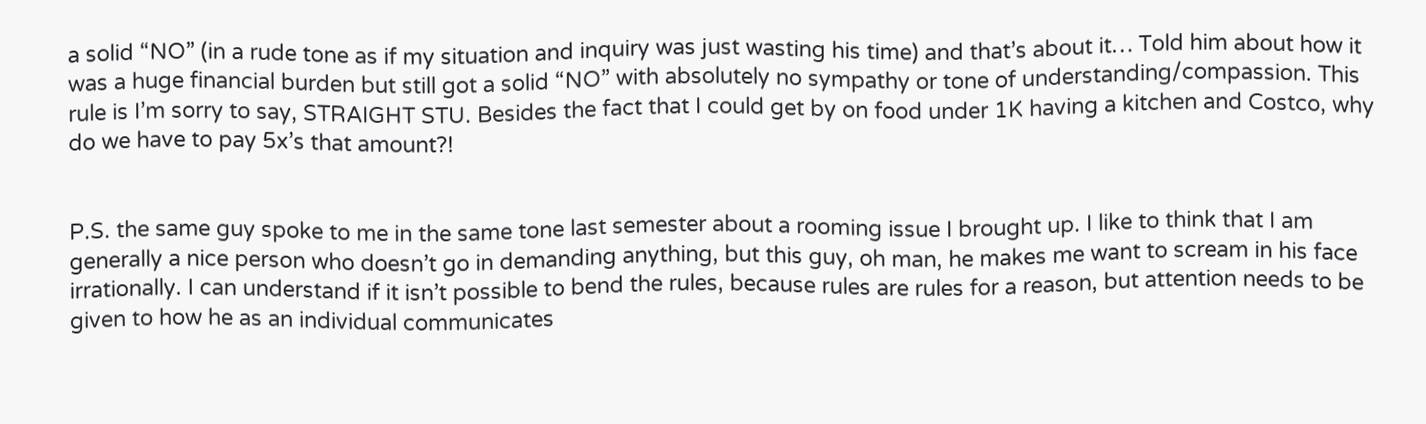a solid “NO” (in a rude tone as if my situation and inquiry was just wasting his time) and that’s about it… Told him about how it was a huge financial burden but still got a solid “NO” with absolutely no sympathy or tone of understanding/compassion. This rule is I’m sorry to say, STRAIGHT STU. Besides the fact that I could get by on food under 1K having a kitchen and Costco, why do we have to pay 5x’s that amount?!


P.S. the same guy spoke to me in the same tone last semester about a rooming issue I brought up. I like to think that I am generally a nice person who doesn’t go in demanding anything, but this guy, oh man, he makes me want to scream in his face irrationally. I can understand if it isn’t possible to bend the rules, because rules are rules for a reason, but attention needs to be given to how he as an individual communicates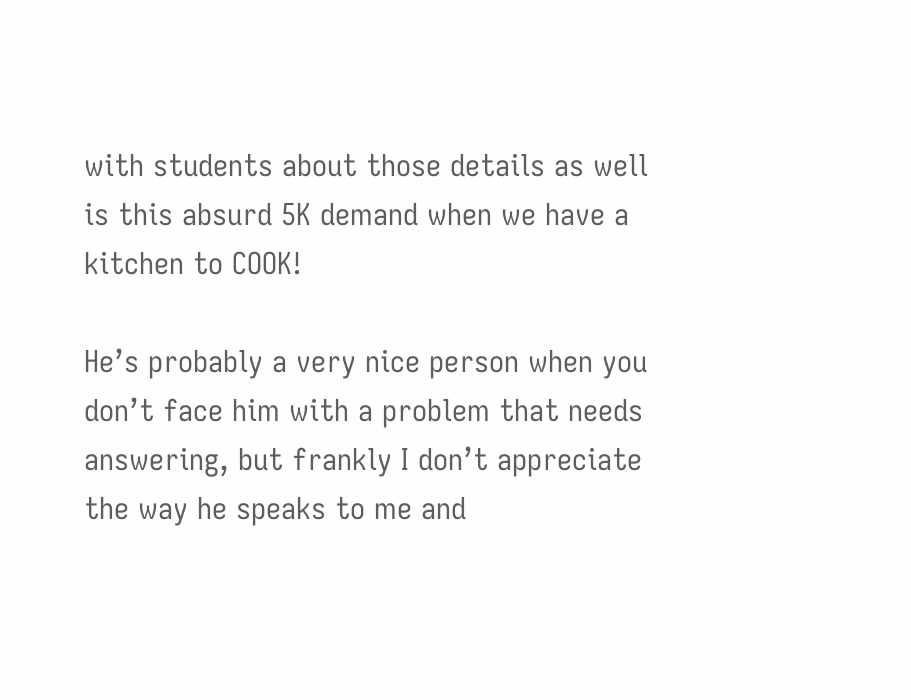with students about those details as well is this absurd 5K demand when we have a kitchen to COOK!

He’s probably a very nice person when you don’t face him with a problem that needs answering, but frankly I don’t appreciate the way he speaks to me and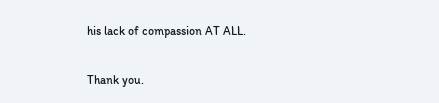his lack of compassion AT ALL.

Thank you.